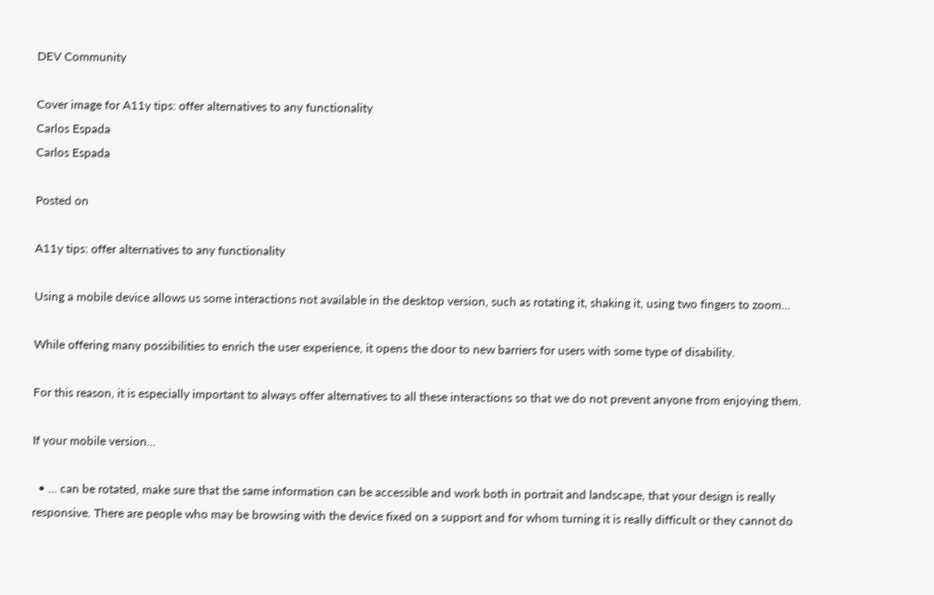DEV Community

Cover image for A11y tips: offer alternatives to any functionality
Carlos Espada
Carlos Espada

Posted on

A11y tips: offer alternatives to any functionality

Using a mobile device allows us some interactions not available in the desktop version, such as rotating it, shaking it, using two fingers to zoom...

While offering many possibilities to enrich the user experience, it opens the door to new barriers for users with some type of disability.

For this reason, it is especially important to always offer alternatives to all these interactions so that we do not prevent anyone from enjoying them.

If your mobile version...

  • ... can be rotated, make sure that the same information can be accessible and work both in portrait and landscape, that your design is really responsive. There are people who may be browsing with the device fixed on a support and for whom turning it is really difficult or they cannot do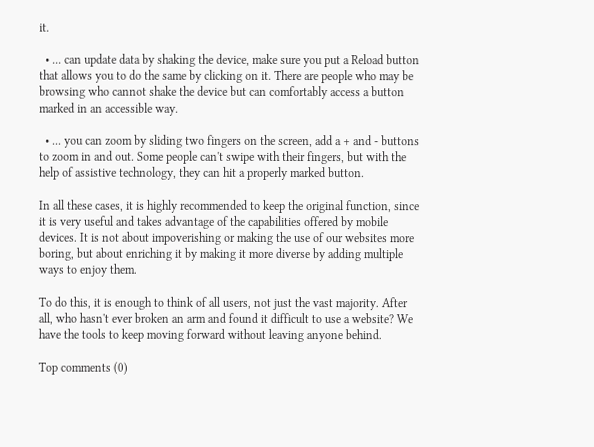it.

  • ... can update data by shaking the device, make sure you put a Reload button that allows you to do the same by clicking on it. There are people who may be browsing who cannot shake the device but can comfortably access a button marked in an accessible way.

  • ... you can zoom by sliding two fingers on the screen, add a + and - buttons to zoom in and out. Some people can't swipe with their fingers, but with the help of assistive technology, they can hit a properly marked button.

In all these cases, it is highly recommended to keep the original function, since it is very useful and takes advantage of the capabilities offered by mobile devices. It is not about impoverishing or making the use of our websites more boring, but about enriching it by making it more diverse by adding multiple ways to enjoy them.

To do this, it is enough to think of all users, not just the vast majority. After all, who hasn't ever broken an arm and found it difficult to use a website? We have the tools to keep moving forward without leaving anyone behind.

Top comments (0)